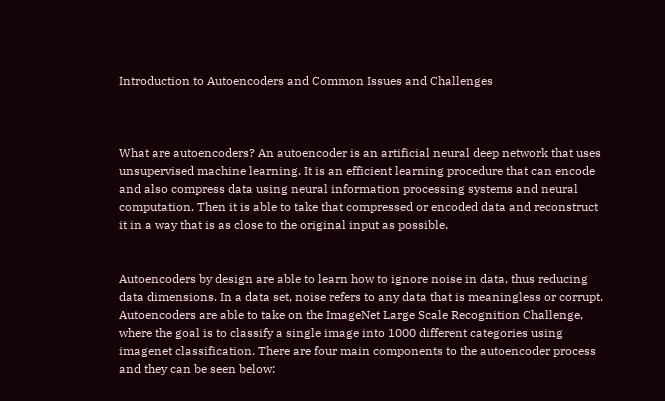Introduction to Autoencoders and Common Issues and Challenges



What are autoencoders? An autoencoder is an artificial neural deep network that uses unsupervised machine learning. It is an efficient learning procedure that can encode and also compress data using neural information processing systems and neural computation. Then it is able to take that compressed or encoded data and reconstruct it in a way that is as close to the original input as possible.


Autoencoders by design are able to learn how to ignore noise in data, thus reducing data dimensions. In a data set, noise refers to any data that is meaningless or corrupt. Autoencoders are able to take on the ImageNet Large Scale Recognition Challenge, where the goal is to classify a single image into 1000 different categories using imagenet classification. There are four main components to the autoencoder process and they can be seen below: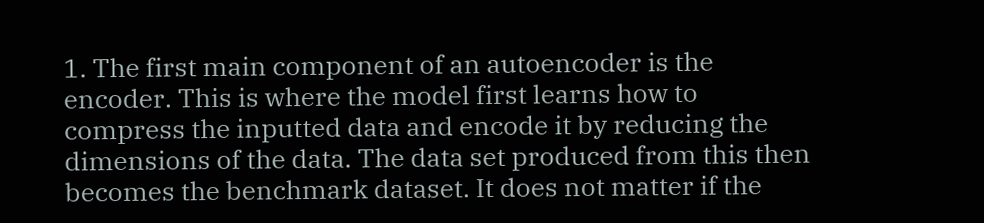1. The first main component of an autoencoder is the encoder. This is where the model first learns how to compress the inputted data and encode it by reducing the dimensions of the data. The data set produced from this then becomes the benchmark dataset. It does not matter if the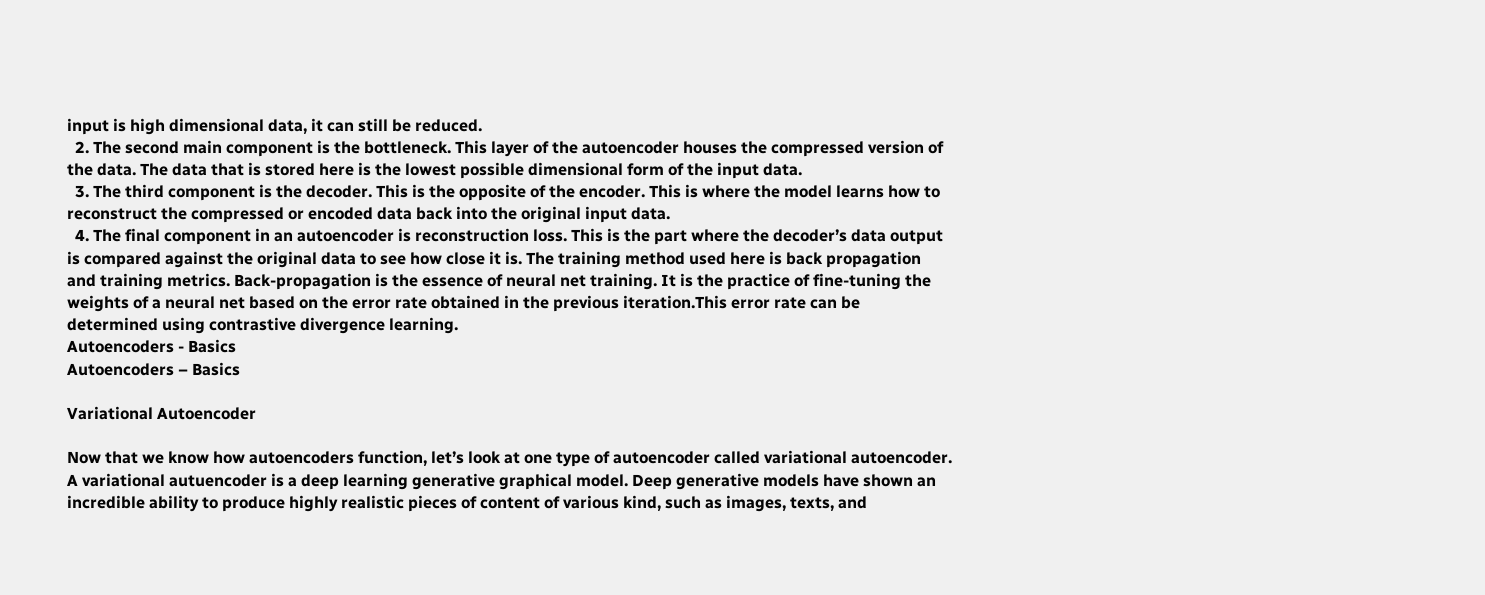input is high dimensional data, it can still be reduced.
  2. The second main component is the bottleneck. This layer of the autoencoder houses the compressed version of the data. The data that is stored here is the lowest possible dimensional form of the input data.
  3. The third component is the decoder. This is the opposite of the encoder. This is where the model learns how to reconstruct the compressed or encoded data back into the original input data.
  4. The final component in an autoencoder is reconstruction loss. This is the part where the decoder’s data output is compared against the original data to see how close it is. The training method used here is back propagation and training metrics. Back-propagation is the essence of neural net training. It is the practice of fine-tuning the weights of a neural net based on the error rate obtained in the previous iteration.This error rate can be determined using contrastive divergence learning.
Autoencoders - Basics
Autoencoders – Basics

Variational Autoencoder

Now that we know how autoencoders function, let’s look at one type of autoencoder called variational autoencoder. A variational autuencoder is a deep learning generative graphical model. Deep generative models have shown an incredible ability to produce highly realistic pieces of content of various kind, such as images, texts, and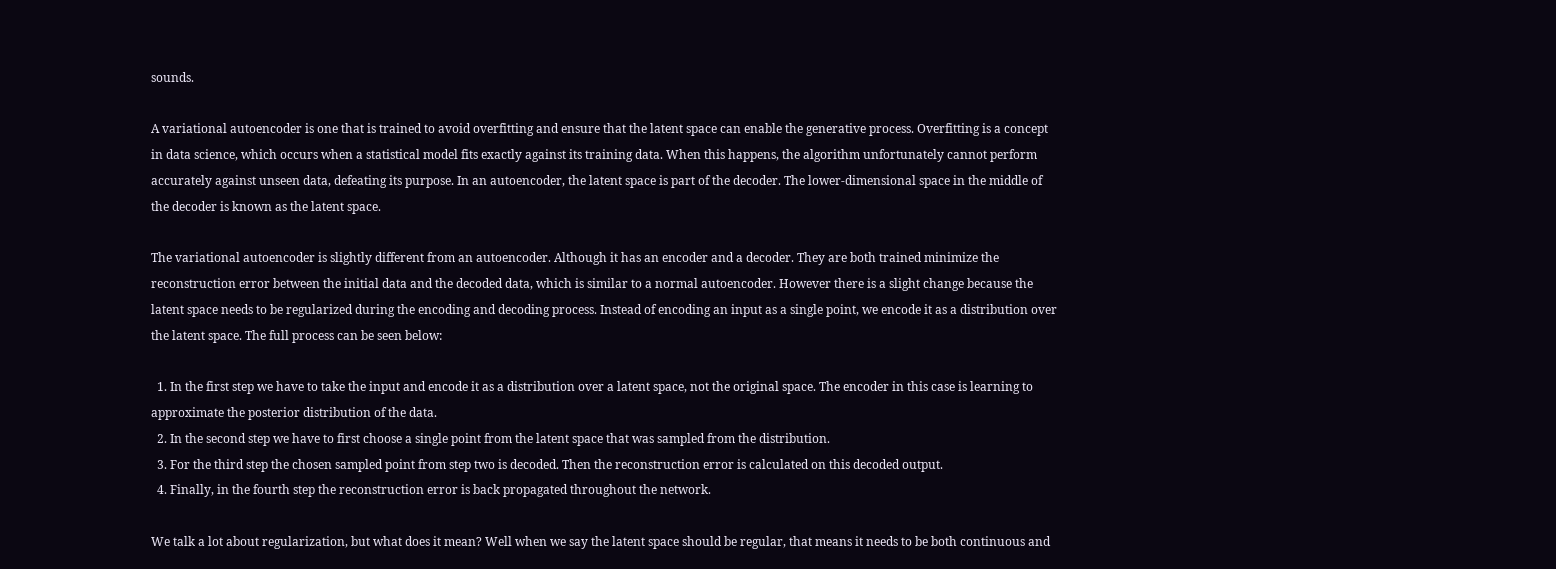sounds.

A variational autoencoder is one that is trained to avoid overfitting and ensure that the latent space can enable the generative process. Overfitting is a concept in data science, which occurs when a statistical model fits exactly against its training data. When this happens, the algorithm unfortunately cannot perform accurately against unseen data, defeating its purpose. In an autoencoder, the latent space is part of the decoder. The lower-dimensional space in the middle of the decoder is known as the latent space.

The variational autoencoder is slightly different from an autoencoder. Although it has an encoder and a decoder. They are both trained minimize the reconstruction error between the initial data and the decoded data, which is similar to a normal autoencoder. However there is a slight change because the latent space needs to be regularized during the encoding and decoding process. Instead of encoding an input as a single point, we encode it as a distribution over the latent space. The full process can be seen below:

  1. In the first step we have to take the input and encode it as a distribution over a latent space, not the original space. The encoder in this case is learning to approximate the posterior distribution of the data.
  2. In the second step we have to first choose a single point from the latent space that was sampled from the distribution.
  3. For the third step the chosen sampled point from step two is decoded. Then the reconstruction error is calculated on this decoded output.
  4. Finally, in the fourth step the reconstruction error is back propagated throughout the network.

We talk a lot about regularization, but what does it mean? Well when we say the latent space should be regular, that means it needs to be both continuous and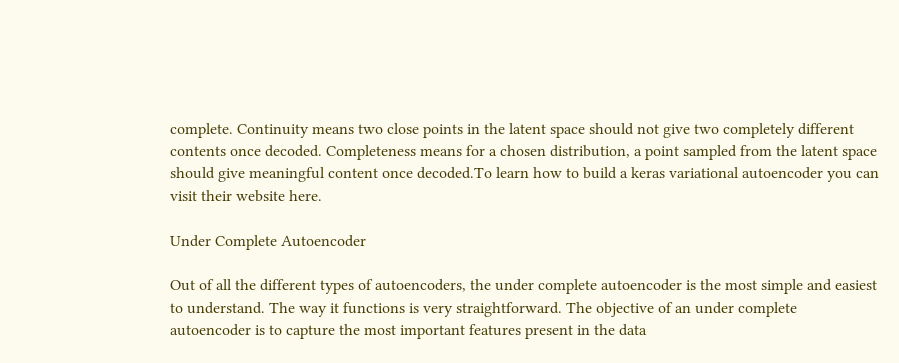complete. Continuity means two close points in the latent space should not give two completely different contents once decoded. Completeness means for a chosen distribution, a point sampled from the latent space should give meaningful content once decoded.To learn how to build a keras variational autoencoder you can visit their website here.

Under Complete Autoencoder

Out of all the different types of autoencoders, the under complete autoencoder is the most simple and easiest to understand. The way it functions is very straightforward. The objective of an under complete autoencoder is to capture the most important features present in the data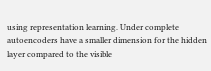using representation learning. Under complete autoencoders have a smaller dimension for the hidden layer compared to the visible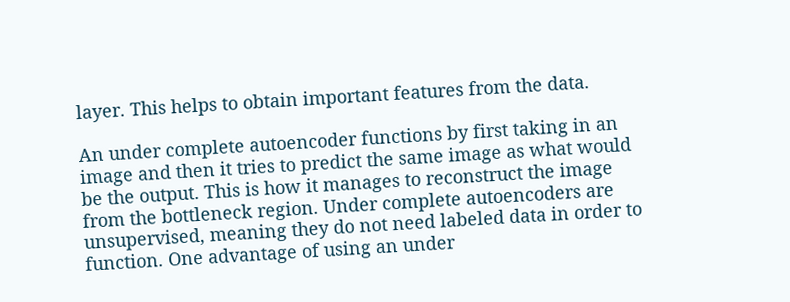layer. This helps to obtain important features from the data.

An under complete autoencoder functions by first taking in an image and then it tries to predict the same image as what would be the output. This is how it manages to reconstruct the image from the bottleneck region. Under complete autoencoders are unsupervised, meaning they do not need labeled data in order to function. One advantage of using an under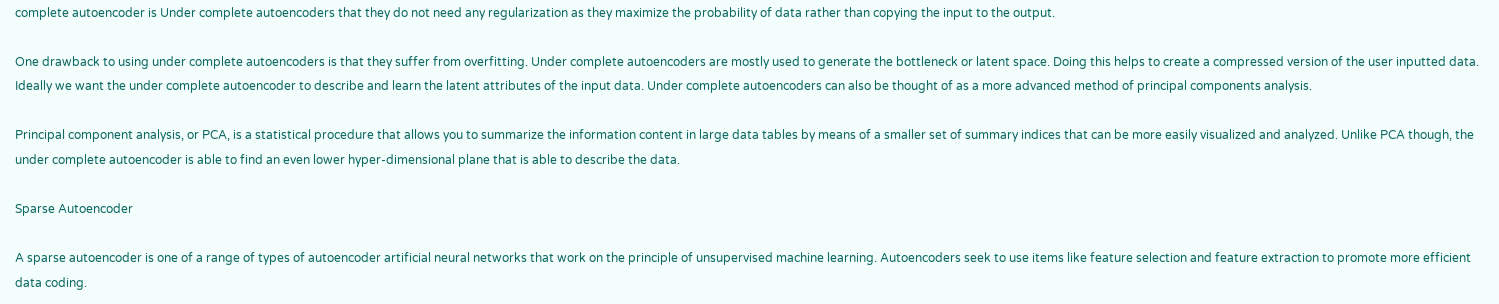complete autoencoder is Under complete autoencoders that they do not need any regularization as they maximize the probability of data rather than copying the input to the output.

One drawback to using under complete autoencoders is that they suffer from overfitting. Under complete autoencoders are mostly used to generate the bottleneck or latent space. Doing this helps to create a compressed version of the user inputted data. Ideally we want the under complete autoencoder to describe and learn the latent attributes of the input data. Under complete autoencoders can also be thought of as a more advanced method of principal components analysis.

Principal component analysis, or PCA, is a statistical procedure that allows you to summarize the information content in large data tables by means of a smaller set of summary indices that can be more easily visualized and analyzed. Unlike PCA though, the under complete autoencoder is able to find an even lower hyper-dimensional plane that is able to describe the data.

Sparse Autoencoder

A sparse autoencoder is one of a range of types of autoencoder artificial neural networks that work on the principle of unsupervised machine learning. Autoencoders seek to use items like feature selection and feature extraction to promote more efficient data coding.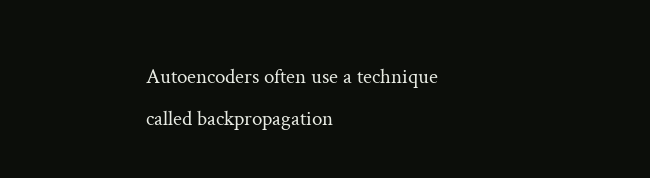Autoencoders often use a technique called backpropagation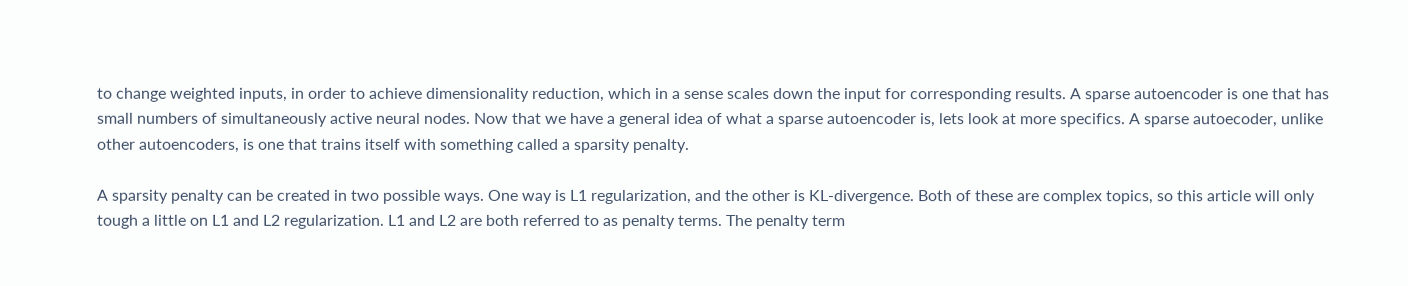to change weighted inputs, in order to achieve dimensionality reduction, which in a sense scales down the input for corresponding results. A sparse autoencoder is one that has small numbers of simultaneously active neural nodes. Now that we have a general idea of what a sparse autoencoder is, lets look at more specifics. A sparse autoecoder, unlike other autoencoders, is one that trains itself with something called a sparsity penalty.

A sparsity penalty can be created in two possible ways. One way is L1 regularization, and the other is KL-divergence. Both of these are complex topics, so this article will only tough a little on L1 and L2 regularization. L1 and L2 are both referred to as penalty terms. The penalty term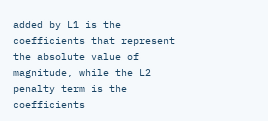added by L1 is the coefficients that represent the absolute value of magnitude, while the L2 penalty term is the coefficients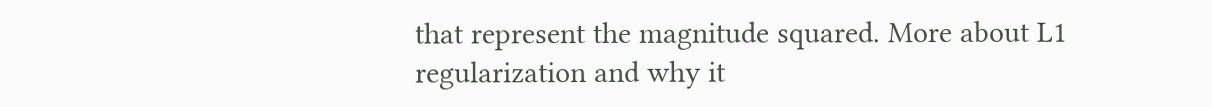that represent the magnitude squared. More about L1 regularization and why it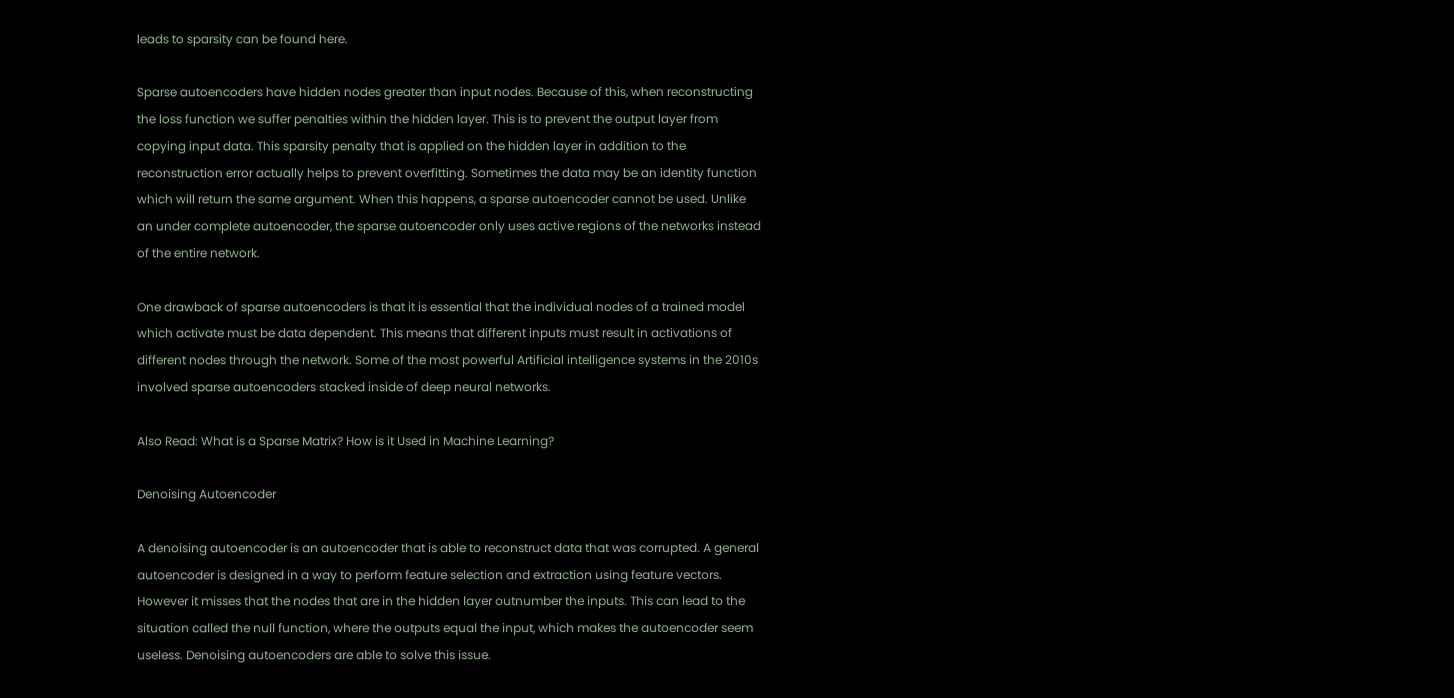leads to sparsity can be found here.

Sparse autoencoders have hidden nodes greater than input nodes. Because of this, when reconstructing the loss function we suffer penalties within the hidden layer. This is to prevent the output layer from copying input data. This sparsity penalty that is applied on the hidden layer in addition to the reconstruction error actually helps to prevent overfitting. Sometimes the data may be an identity function which will return the same argument. When this happens, a sparse autoencoder cannot be used. Unlike an under complete autoencoder, the sparse autoencoder only uses active regions of the networks instead of the entire network.

One drawback of sparse autoencoders is that it is essential that the individual nodes of a trained model which activate must be data dependent. This means that different inputs must result in activations of different nodes through the network. Some of the most powerful Artificial intelligence systems in the 2010s involved sparse autoencoders stacked inside of deep neural networks.

Also Read: What is a Sparse Matrix? How is it Used in Machine Learning?

Denoising Autoencoder

A denoising autoencoder is an autoencoder that is able to reconstruct data that was corrupted. A general autoencoder is designed in a way to perform feature selection and extraction using feature vectors. However it misses that the nodes that are in the hidden layer outnumber the inputs. This can lead to the situation called the null function, where the outputs equal the input, which makes the autoencoder seem useless. Denoising autoencoders are able to solve this issue.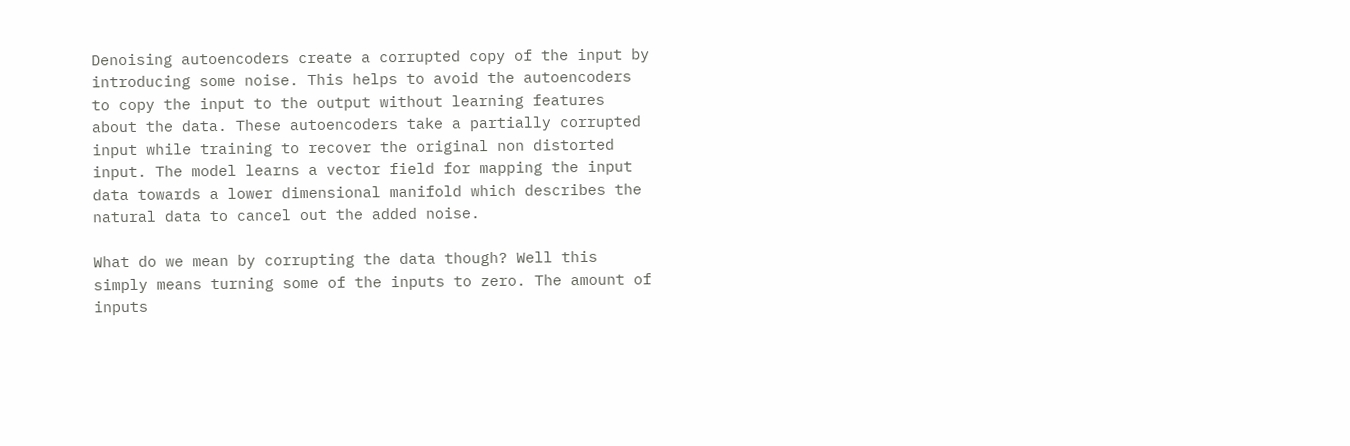Denoising autoencoders create a corrupted copy of the input by introducing some noise. This helps to avoid the autoencoders to copy the input to the output without learning features about the data. These autoencoders take a partially corrupted input while training to recover the original non distorted input. The model learns a vector field for mapping the input data towards a lower dimensional manifold which describes the natural data to cancel out the added noise.

What do we mean by corrupting the data though? Well this simply means turning some of the inputs to zero. The amount of inputs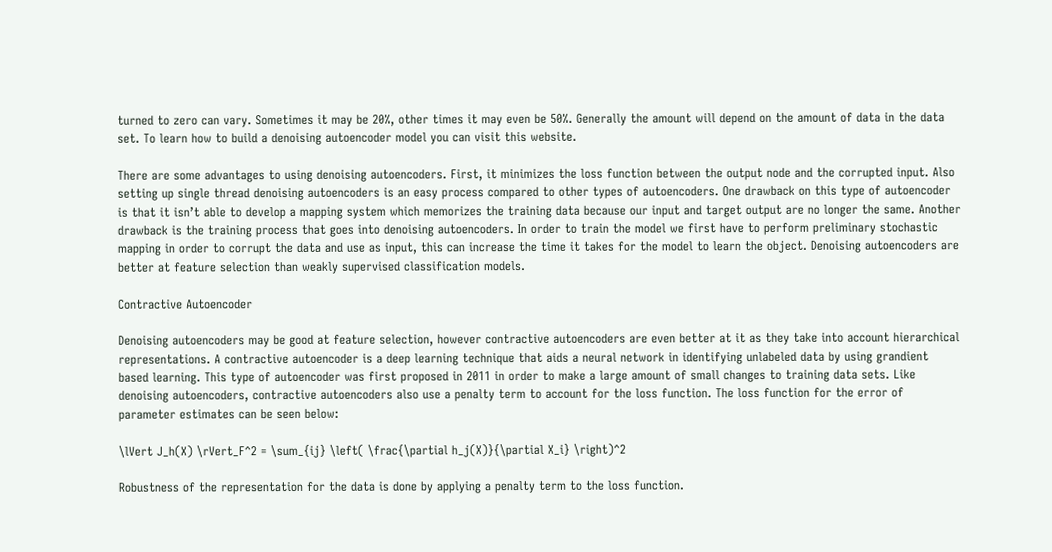turned to zero can vary. Sometimes it may be 20%, other times it may even be 50%. Generally the amount will depend on the amount of data in the data set. To learn how to build a denoising autoencoder model you can visit this website.

There are some advantages to using denoising autoencoders. First, it minimizes the loss function between the output node and the corrupted input. Also setting up single thread denoising autoencoders is an easy process compared to other types of autoencoders. One drawback on this type of autoencoder is that it isn’t able to develop a mapping system which memorizes the training data because our input and target output are no longer the same. Another drawback is the training process that goes into denoising autoencoders. In order to train the model we first have to perform preliminary stochastic mapping in order to corrupt the data and use as input, this can increase the time it takes for the model to learn the object. Denoising autoencoders are better at feature selection than weakly supervised classification models.

Contractive Autoencoder

Denoising autoencoders may be good at feature selection, however contractive autoencoders are even better at it as they take into account hierarchical representations. A contractive autoencoder is a deep learning technique that aids a neural network in identifying unlabeled data by using grandient based learning. This type of autoencoder was first proposed in 2011 in order to make a large amount of small changes to training data sets. Like denoising autoencoders, contractive autoencoders also use a penalty term to account for the loss function. The loss function for the error of parameter estimates can be seen below:

\lVert J_h(X) \rVert_F^2 = \sum_{ij} \left( \frac{\partial h_j(X)}{\partial X_i} \right)^2

Robustness of the representation for the data is done by applying a penalty term to the loss function.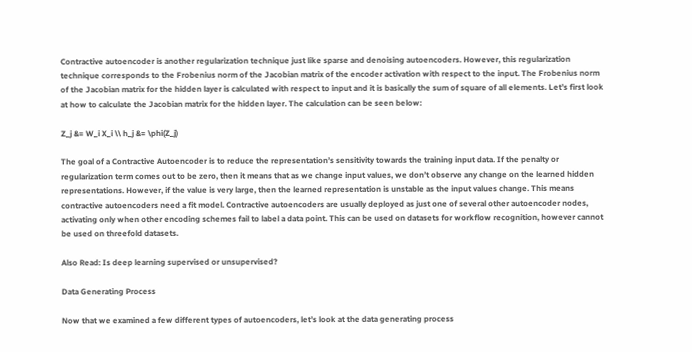Contractive autoencoder is another regularization technique just like sparse and denoising autoencoders. However, this regularization technique corresponds to the Frobenius norm of the Jacobian matrix of the encoder activation with respect to the input. The Frobenius norm of the Jacobian matrix for the hidden layer is calculated with respect to input and it is basically the sum of square of all elements. Let’s first look at how to calculate the Jacobian matrix for the hidden layer. The calculation can be seen below:

Z_j &= W_i X_i \\ h_j &= \phi(Z_j)

The goal of a Contractive Autoencoder is to reduce the representation’s sensitivity towards the training input data. If the penalty or regularization term comes out to be zero, then it means that as we change input values, we don’t observe any change on the learned hidden representations. However, if the value is very large, then the learned representation is unstable as the input values change. This means contractive autoencoders need a fit model. Contractive autoencoders are usually deployed as just one of several other autoencoder nodes, activating only when other encoding schemes fail to label a data point. This can be used on datasets for workflow recognition, however cannot be used on threefold datasets.

Also Read: Is deep learning supervised or unsupervised?

Data Generating Process

Now that we examined a few different types of autoencoders, let’s look at the data generating process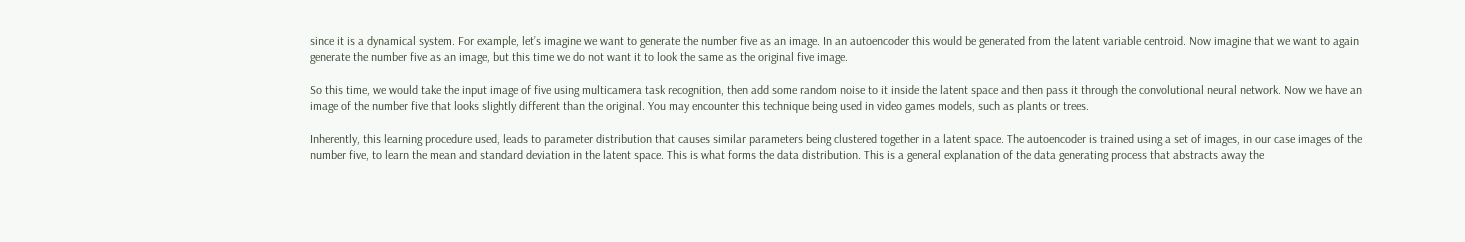since it is a dynamical system. For example, let’s imagine we want to generate the number five as an image. In an autoencoder this would be generated from the latent variable centroid. Now imagine that we want to again generate the number five as an image, but this time we do not want it to look the same as the original five image.

So this time, we would take the input image of five using multicamera task recognition, then add some random noise to it inside the latent space and then pass it through the convolutional neural network. Now we have an image of the number five that looks slightly different than the original. You may encounter this technique being used in video games models, such as plants or trees.

Inherently, this learning procedure used, leads to parameter distribution that causes similar parameters being clustered together in a latent space. The autoencoder is trained using a set of images, in our case images of the number five, to learn the mean and standard deviation in the latent space. This is what forms the data distribution. This is a general explanation of the data generating process that abstracts away the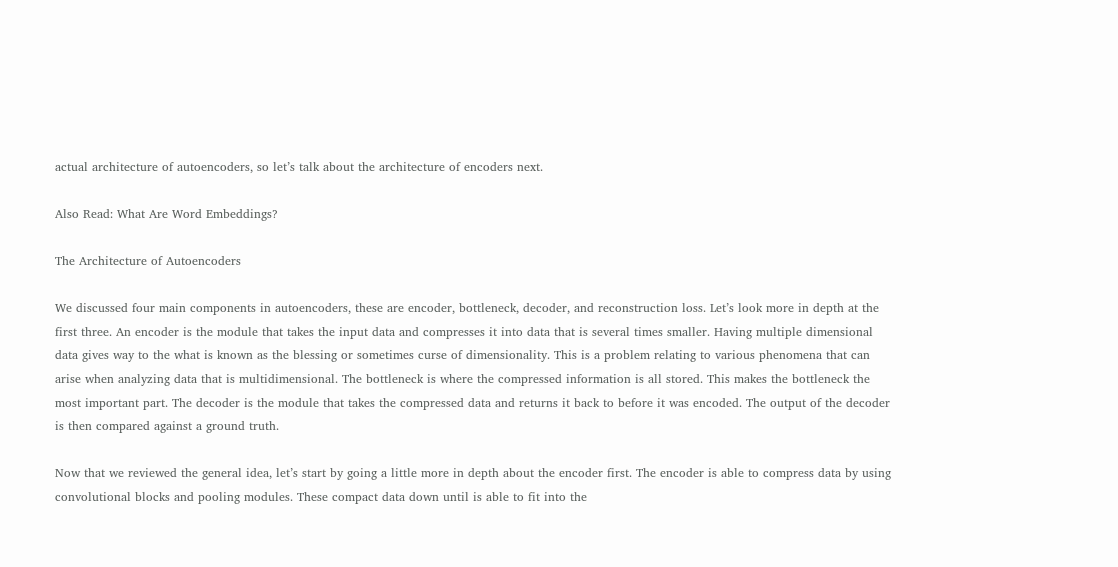actual architecture of autoencoders, so let’s talk about the architecture of encoders next.

Also Read: What Are Word Embeddings?

The Architecture of Autoencoders

We discussed four main components in autoencoders, these are encoder, bottleneck, decoder, and reconstruction loss. Let’s look more in depth at the first three. An encoder is the module that takes the input data and compresses it into data that is several times smaller. Having multiple dimensional data gives way to the what is known as the blessing or sometimes curse of dimensionality. This is a problem relating to various phenomena that can arise when analyzing data that is multidimensional. The bottleneck is where the compressed information is all stored. This makes the bottleneck the most important part. The decoder is the module that takes the compressed data and returns it back to before it was encoded. The output of the decoder is then compared against a ground truth.

Now that we reviewed the general idea, let’s start by going a little more in depth about the encoder first. The encoder is able to compress data by using convolutional blocks and pooling modules. These compact data down until is able to fit into the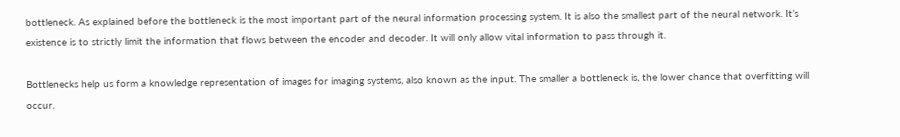bottleneck. As explained before the bottleneck is the most important part of the neural information processing system. It is also the smallest part of the neural network. It’s existence is to strictly limit the information that flows between the encoder and decoder. It will only allow vital information to pass through it.

Bottlenecks help us form a knowledge representation of images for imaging systems, also known as the input. The smaller a bottleneck is, the lower chance that overfitting will occur.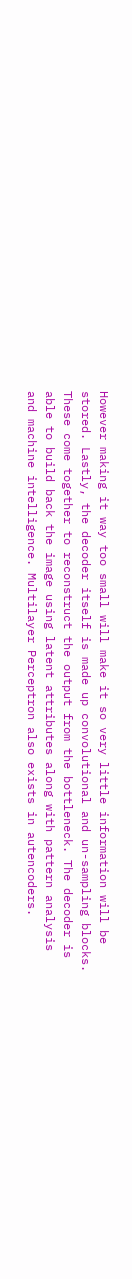However making it way too small will make it so very little information will be stored. Lastly, the decoder itself is made up convolutional and un-sampling blocks. These come together to reconstruct the output from the bottleneck. The decoder is able to build back the image using latent attributes along with pattern analysis and machine intelligence. Multilayer Perceptron also exists in autencoders.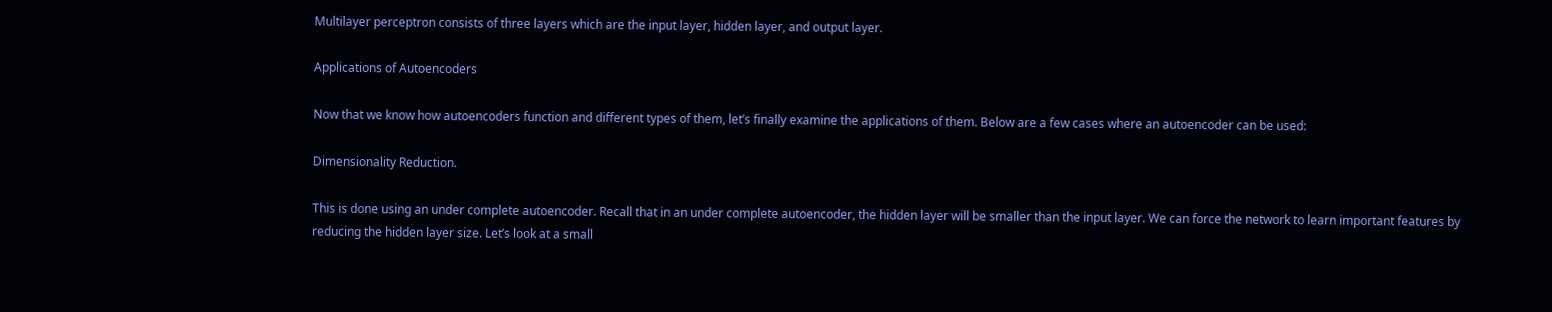Multilayer perceptron consists of three layers which are the input layer, hidden layer, and output layer.

Applications of Autoencoders

Now that we know how autoencoders function and different types of them, let’s finally examine the applications of them. Below are a few cases where an autoencoder can be used:

Dimensionality Reduction.

This is done using an under complete autoencoder. Recall that in an under complete autoencoder, the hidden layer will be smaller than the input layer. We can force the network to learn important features by reducing the hidden layer size. Let’s look at a small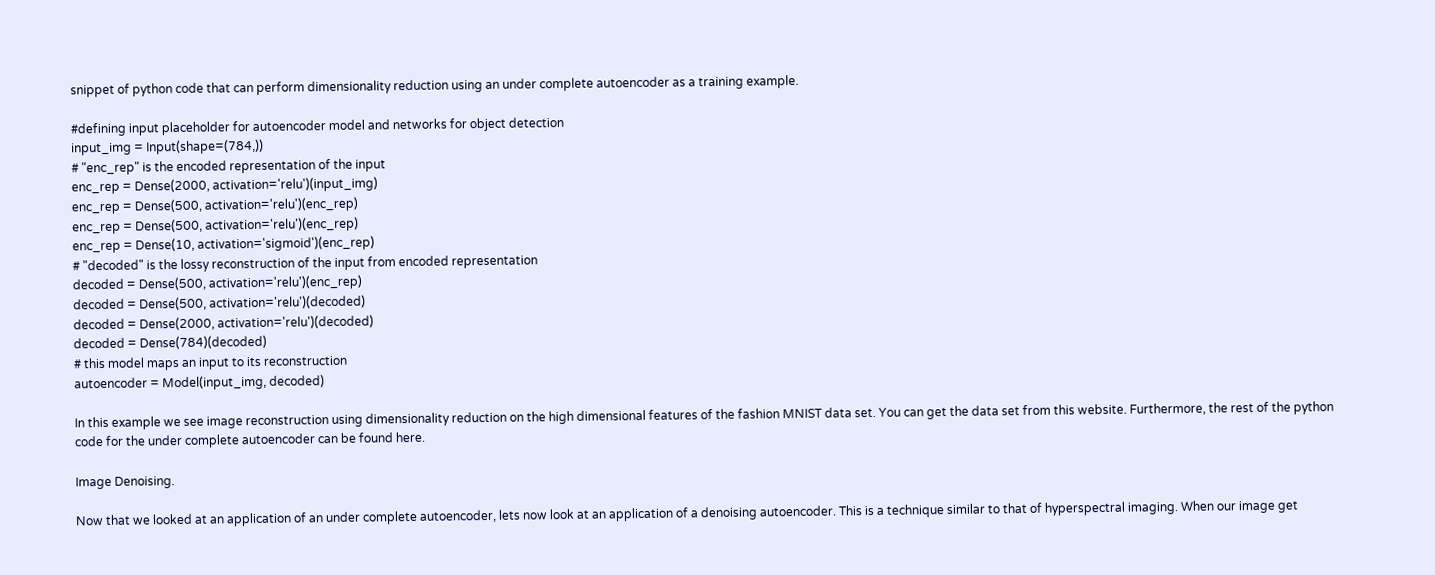snippet of python code that can perform dimensionality reduction using an under complete autoencoder as a training example.

#defining input placeholder for autoencoder model and networks for object detection
input_img = Input(shape=(784,))
# "enc_rep" is the encoded representation of the input
enc_rep = Dense(2000, activation='relu')(input_img)
enc_rep = Dense(500, activation='relu')(enc_rep)
enc_rep = Dense(500, activation='relu')(enc_rep)
enc_rep = Dense(10, activation='sigmoid')(enc_rep)
# "decoded" is the lossy reconstruction of the input from encoded representation
decoded = Dense(500, activation='relu')(enc_rep)
decoded = Dense(500, activation='relu')(decoded)
decoded = Dense(2000, activation='relu')(decoded)
decoded = Dense(784)(decoded)
# this model maps an input to its reconstruction
autoencoder = Model(input_img, decoded)

In this example we see image reconstruction using dimensionality reduction on the high dimensional features of the fashion MNIST data set. You can get the data set from this website. Furthermore, the rest of the python code for the under complete autoencoder can be found here.

Image Denoising.

Now that we looked at an application of an under complete autoencoder, lets now look at an application of a denoising autoencoder. This is a technique similar to that of hyperspectral imaging. When our image get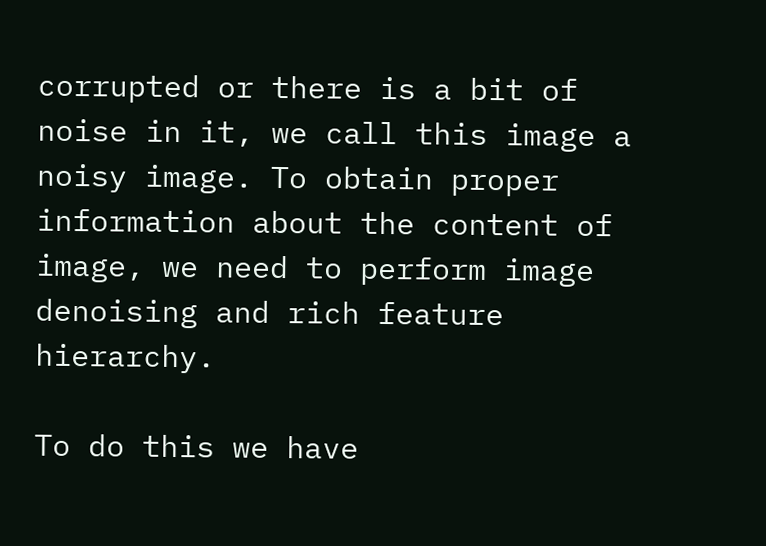corrupted or there is a bit of noise in it, we call this image a noisy image. To obtain proper information about the content of image, we need to perform image denoising and rich feature hierarchy.

To do this we have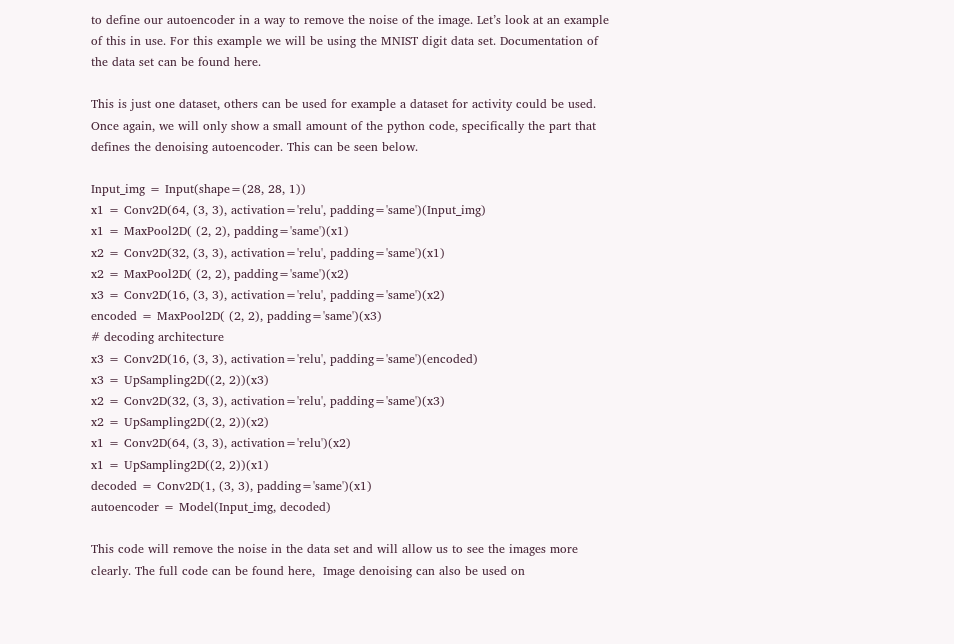to define our autoencoder in a way to remove the noise of the image. Let’s look at an example of this in use. For this example we will be using the MNIST digit data set. Documentation of the data set can be found here.

This is just one dataset, others can be used for example a dataset for activity could be used. Once again, we will only show a small amount of the python code, specifically the part that defines the denoising autoencoder. This can be seen below.

Input_img = Input(shape=(28, 28, 1))
x1 = Conv2D(64, (3, 3), activation='relu', padding='same')(Input_img)
x1 = MaxPool2D( (2, 2), padding='same')(x1)
x2 = Conv2D(32, (3, 3), activation='relu', padding='same')(x1)
x2 = MaxPool2D( (2, 2), padding='same')(x2)
x3 = Conv2D(16, (3, 3), activation='relu', padding='same')(x2)
encoded = MaxPool2D( (2, 2), padding='same')(x3)
# decoding architecture
x3 = Conv2D(16, (3, 3), activation='relu', padding='same')(encoded)
x3 = UpSampling2D((2, 2))(x3)
x2 = Conv2D(32, (3, 3), activation='relu', padding='same')(x3)
x2 = UpSampling2D((2, 2))(x2)
x1 = Conv2D(64, (3, 3), activation='relu')(x2)
x1 = UpSampling2D((2, 2))(x1)
decoded = Conv2D(1, (3, 3), padding='same')(x1)
autoencoder = Model(Input_img, decoded)

This code will remove the noise in the data set and will allow us to see the images more clearly. The full code can be found here,  Image denoising can also be used on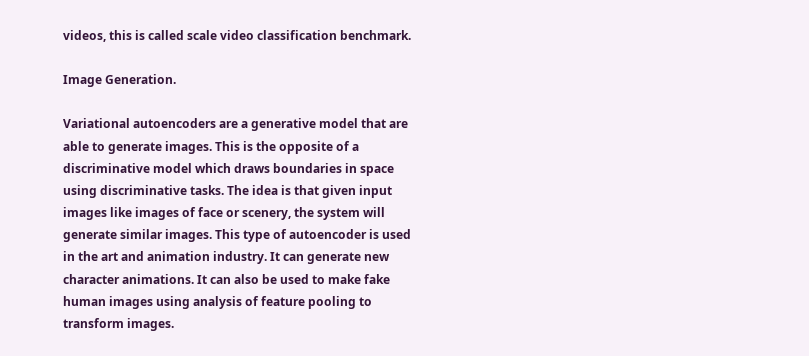videos, this is called scale video classification benchmark.

Image Generation.

Variational autoencoders are a generative model that are able to generate images. This is the opposite of a discriminative model which draws boundaries in space using discriminative tasks. The idea is that given input images like images of face or scenery, the system will generate similar images. This type of autoencoder is used in the art and animation industry. It can generate new character animations. It can also be used to make fake human images using analysis of feature pooling to transform images.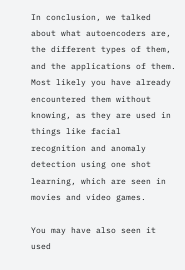In conclusion, we talked about what autoencoders are, the different types of them, and the applications of them. Most likely you have already encountered them without knowing, as they are used in things like facial recognition and anomaly detection using one shot learning, which are seen in movies and video games.

You may have also seen it used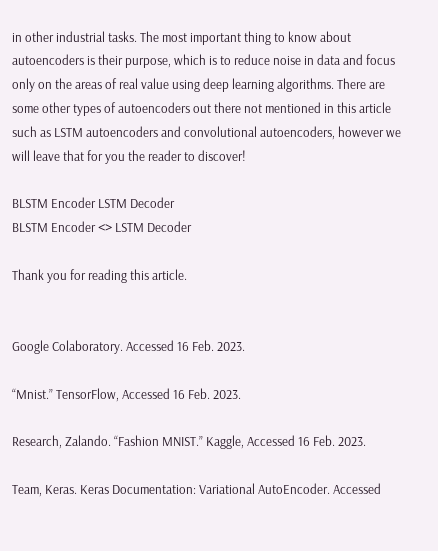in other industrial tasks. The most important thing to know about autoencoders is their purpose, which is to reduce noise in data and focus only on the areas of real value using deep learning algorithms. There are some other types of autoencoders out there not mentioned in this article such as LSTM autoencoders and convolutional autoencoders, however we will leave that for you the reader to discover!

BLSTM Encoder LSTM Decoder
BLSTM Encoder <> LSTM Decoder

Thank you for reading this article.


Google Colaboratory. Accessed 16 Feb. 2023.

“Mnist.” TensorFlow, Accessed 16 Feb. 2023.

Research, Zalando. “Fashion MNIST.” Kaggle, Accessed 16 Feb. 2023.

Team, Keras. Keras Documentation: Variational AutoEncoder. Accessed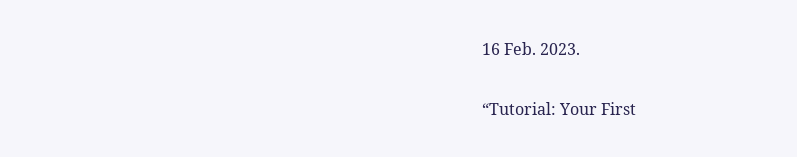16 Feb. 2023.

“Tutorial: Your First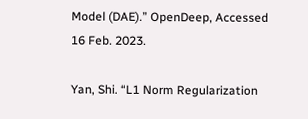Model (DAE).” OpenDeep, Accessed 16 Feb. 2023.

Yan, Shi. “L1 Norm Regularization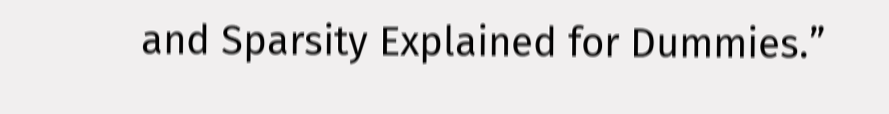and Sparsity Explained for Dummies.”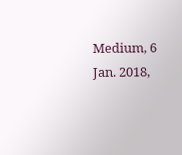Medium, 6 Jan. 2018,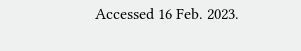Accessed 16 Feb. 2023.